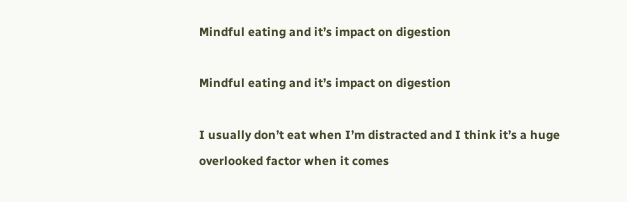Mindful eating and it’s impact on digestion

Mindful eating and it’s impact on digestion

I usually don’t eat when I’m distracted and I think it’s a huge overlooked factor when it comes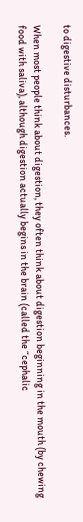to digestive disturbances.

When most people think about digestion, they often think about digestion beginning in the mouth (by chewing food with saliva), although digestion actually begins in the brain (called the “cephalic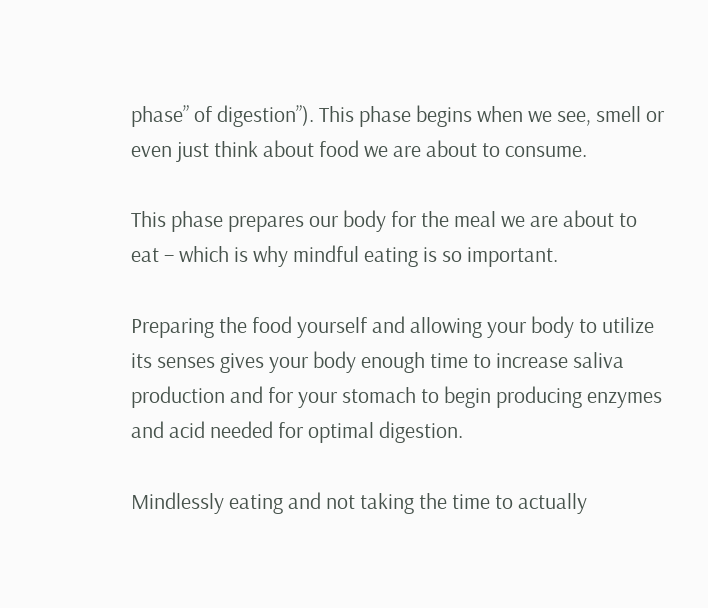phase” of digestion”). This phase begins when we see, smell or even just think about food we are about to consume.

This phase prepares our body for the meal we are about to eat – which is why mindful eating is so important.

Preparing the food yourself and allowing your body to utilize its senses gives your body enough time to increase saliva production and for your stomach to begin producing enzymes and acid needed for optimal digestion.

Mindlessly eating and not taking the time to actually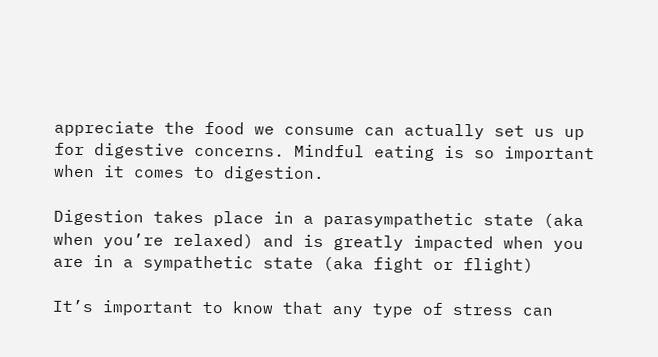appreciate the food we consume can actually set us up for digestive concerns. Mindful eating is so important when it comes to digestion.

Digestion takes place in a parasympathetic state (aka when you’re relaxed) and is greatly impacted when you are in a sympathetic state (aka fight or flight)

It’s important to know that any type of stress can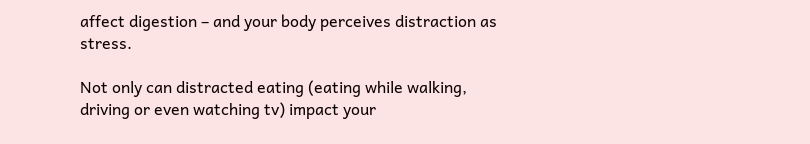affect digestion – and your body perceives distraction as stress.

Not only can distracted eating (eating while walking, driving or even watching tv) impact your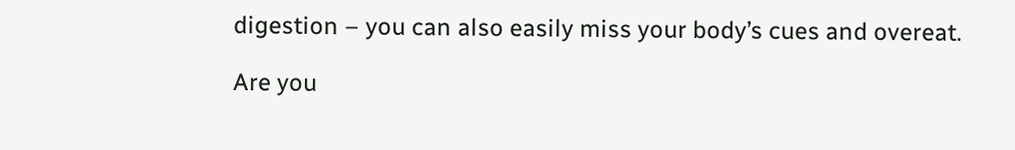digestion – you can also easily miss your body’s cues and overeat.

Are you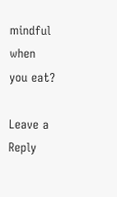mindful when you eat?

Leave a Reply